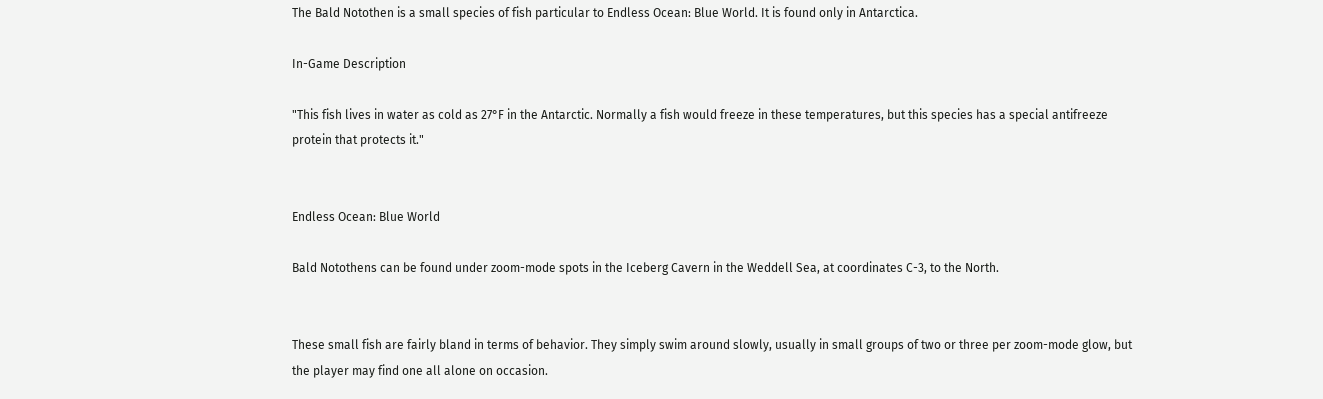The Bald Notothen is a small species of fish particular to Endless Ocean: Blue World. It is found only in Antarctica.

In-Game Description

"This fish lives in water as cold as 27°F in the Antarctic. Normally a fish would freeze in these temperatures, but this species has a special antifreeze protein that protects it."


Endless Ocean: Blue World

Bald Notothens can be found under zoom-mode spots in the Iceberg Cavern in the Weddell Sea, at coordinates C-3, to the North.


These small fish are fairly bland in terms of behavior. They simply swim around slowly, usually in small groups of two or three per zoom-mode glow, but the player may find one all alone on occasion.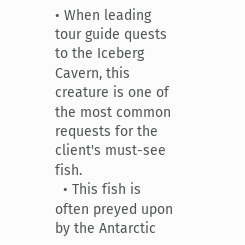• When leading tour guide quests to the Iceberg Cavern, this creature is one of the most common requests for the client's must-see fish.
  • This fish is often preyed upon by the Antarctic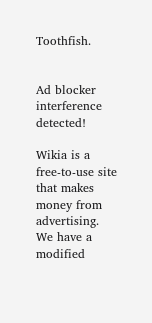Toothfish.


Ad blocker interference detected!

Wikia is a free-to-use site that makes money from advertising. We have a modified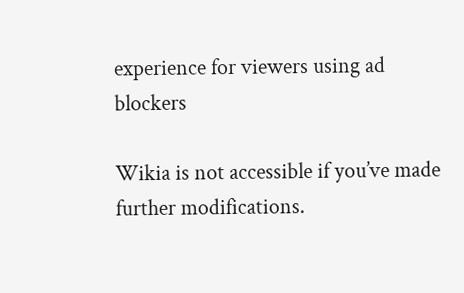experience for viewers using ad blockers

Wikia is not accessible if you’ve made further modifications.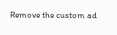Remove the custom ad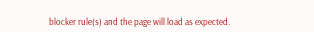blocker rule(s) and the page will load as expected.